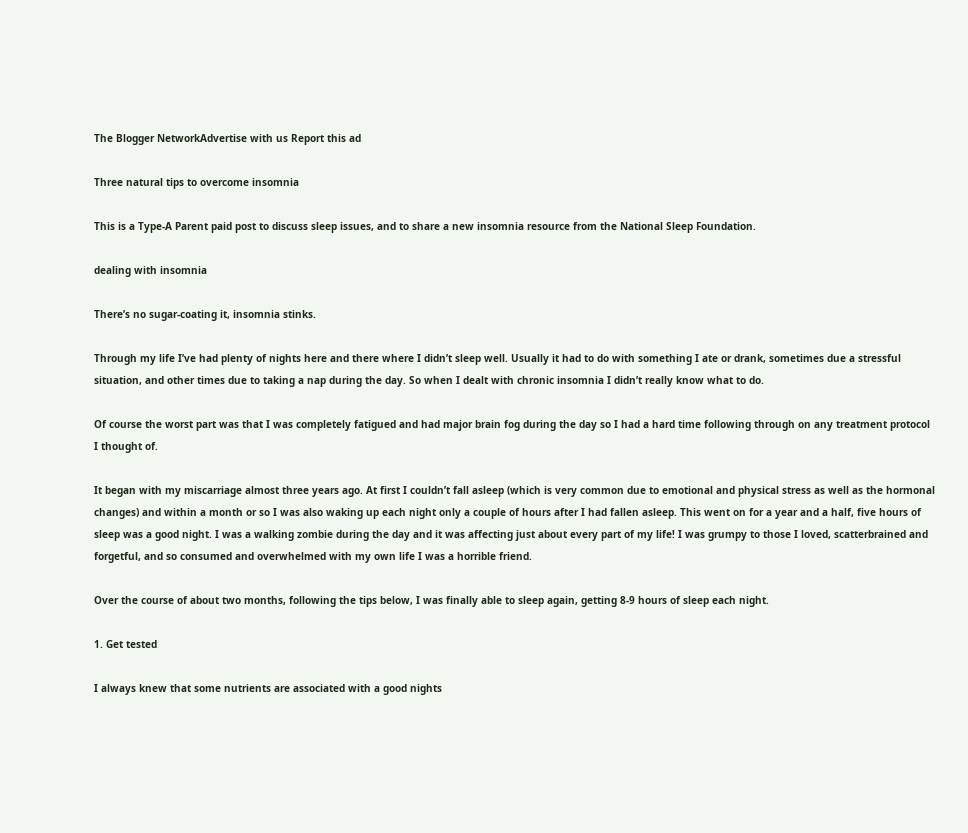The Blogger NetworkAdvertise with us Report this ad

Three natural tips to overcome insomnia

This is a Type-A Parent paid post to discuss sleep issues, and to share a new insomnia resource from the National Sleep Foundation.

dealing with insomnia

There’s no sugar-coating it, insomnia stinks.

Through my life I’ve had plenty of nights here and there where I didn’t sleep well. Usually it had to do with something I ate or drank, sometimes due a stressful situation, and other times due to taking a nap during the day. So when I dealt with chronic insomnia I didn’t really know what to do.

Of course the worst part was that I was completely fatigued and had major brain fog during the day so I had a hard time following through on any treatment protocol I thought of.

It began with my miscarriage almost three years ago. At first I couldn’t fall asleep (which is very common due to emotional and physical stress as well as the hormonal changes) and within a month or so I was also waking up each night only a couple of hours after I had fallen asleep. This went on for a year and a half, five hours of sleep was a good night. I was a walking zombie during the day and it was affecting just about every part of my life! I was grumpy to those I loved, scatterbrained and forgetful, and so consumed and overwhelmed with my own life I was a horrible friend.

Over the course of about two months, following the tips below, I was finally able to sleep again, getting 8-9 hours of sleep each night.

1. Get tested

I always knew that some nutrients are associated with a good nights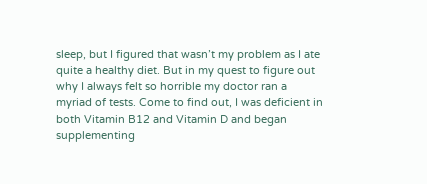sleep, but I figured that wasn’t my problem as I ate quite a healthy diet. But in my quest to figure out why I always felt so horrible my doctor ran a myriad of tests. Come to find out, I was deficient in both Vitamin B12 and Vitamin D and began supplementing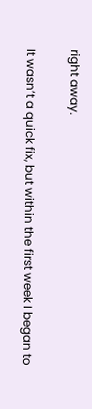right away.

It wasn’t a quick fix, but within the first week I began to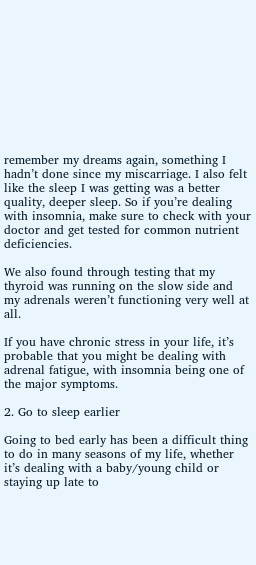remember my dreams again, something I hadn’t done since my miscarriage. I also felt like the sleep I was getting was a better quality, deeper sleep. So if you’re dealing with insomnia, make sure to check with your doctor and get tested for common nutrient deficiencies.

We also found through testing that my thyroid was running on the slow side and my adrenals weren’t functioning very well at all.

If you have chronic stress in your life, it’s probable that you might be dealing with adrenal fatigue, with insomnia being one of the major symptoms.

2. Go to sleep earlier

Going to bed early has been a difficult thing to do in many seasons of my life, whether it’s dealing with a baby/young child or staying up late to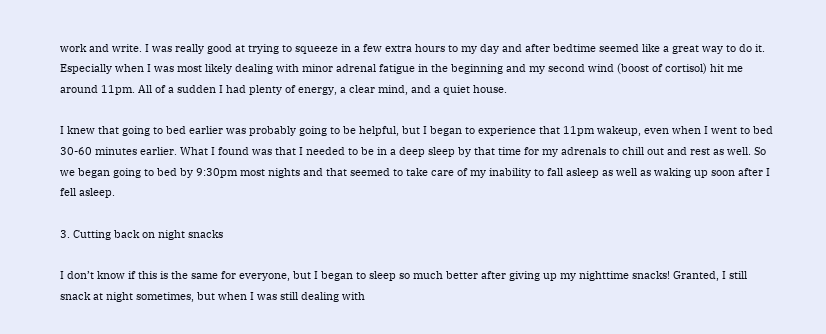work and write. I was really good at trying to squeeze in a few extra hours to my day and after bedtime seemed like a great way to do it. Especially when I was most likely dealing with minor adrenal fatigue in the beginning and my second wind (boost of cortisol) hit me around 11pm. All of a sudden I had plenty of energy, a clear mind, and a quiet house.

I knew that going to bed earlier was probably going to be helpful, but I began to experience that 11pm wakeup, even when I went to bed 30-60 minutes earlier. What I found was that I needed to be in a deep sleep by that time for my adrenals to chill out and rest as well. So we began going to bed by 9:30pm most nights and that seemed to take care of my inability to fall asleep as well as waking up soon after I fell asleep.

3. Cutting back on night snacks

I don’t know if this is the same for everyone, but I began to sleep so much better after giving up my nighttime snacks! Granted, I still snack at night sometimes, but when I was still dealing with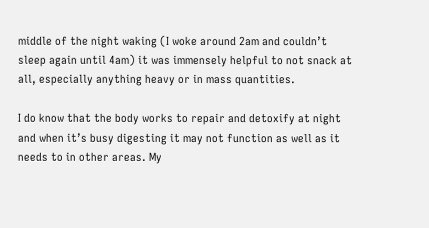middle of the night waking (I woke around 2am and couldn’t sleep again until 4am) it was immensely helpful to not snack at all, especially anything heavy or in mass quantities.

I do know that the body works to repair and detoxify at night and when it’s busy digesting it may not function as well as it needs to in other areas. My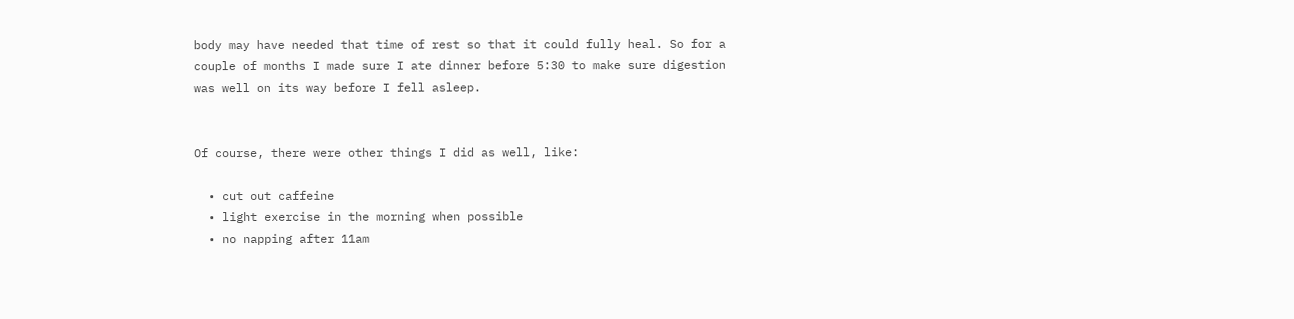body may have needed that time of rest so that it could fully heal. So for a couple of months I made sure I ate dinner before 5:30 to make sure digestion was well on its way before I fell asleep.


Of course, there were other things I did as well, like:

  • cut out caffeine
  • light exercise in the morning when possible
  • no napping after 11am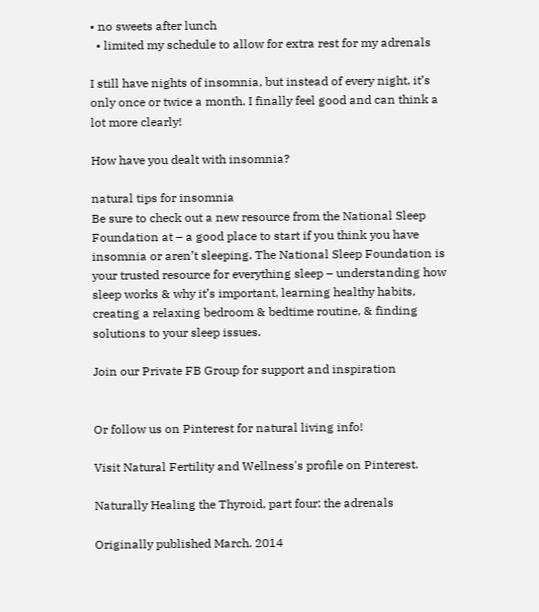• no sweets after lunch
  • limited my schedule to allow for extra rest for my adrenals

I still have nights of insomnia, but instead of every night, it’s only once or twice a month. I finally feel good and can think a lot more clearly!

How have you dealt with insomnia?

natural tips for insomnia
Be sure to check out a new resource from the National Sleep Foundation at – a good place to start if you think you have insomnia or aren’t sleeping. The National Sleep Foundation is your trusted resource for everything sleep – understanding how sleep works & why it’s important, learning healthy habits, creating a relaxing bedroom & bedtime routine, & finding solutions to your sleep issues.

Join our Private FB Group for support and inspiration


Or follow us on Pinterest for natural living info!

Visit Natural Fertility and Wellness's profile on Pinterest.

Naturally Healing the Thyroid, part four: the adrenals

Originally published March. 2014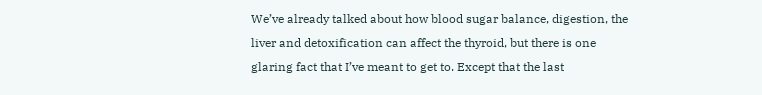We’ve already talked about how blood sugar balance, digestion, the liver and detoxification can affect the thyroid, but there is one glaring fact that I’ve meant to get to. Except that the last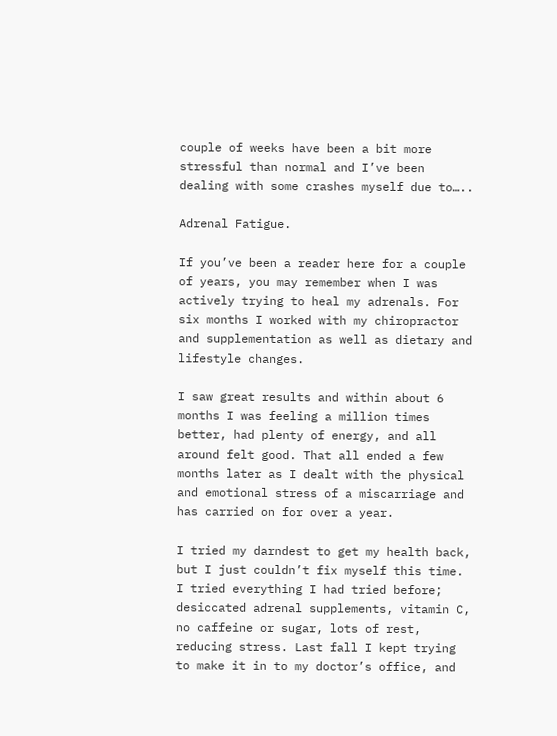couple of weeks have been a bit more stressful than normal and I’ve been dealing with some crashes myself due to…..

Adrenal Fatigue.

If you’ve been a reader here for a couple of years, you may remember when I was actively trying to heal my adrenals. For six months I worked with my chiropractor and supplementation as well as dietary and lifestyle changes.

I saw great results and within about 6 months I was feeling a million times better, had plenty of energy, and all around felt good. That all ended a few months later as I dealt with the physical and emotional stress of a miscarriage and has carried on for over a year.

I tried my darndest to get my health back, but I just couldn’t fix myself this time. I tried everything I had tried before; desiccated adrenal supplements, vitamin C, no caffeine or sugar, lots of rest, reducing stress. Last fall I kept trying to make it in to my doctor’s office, and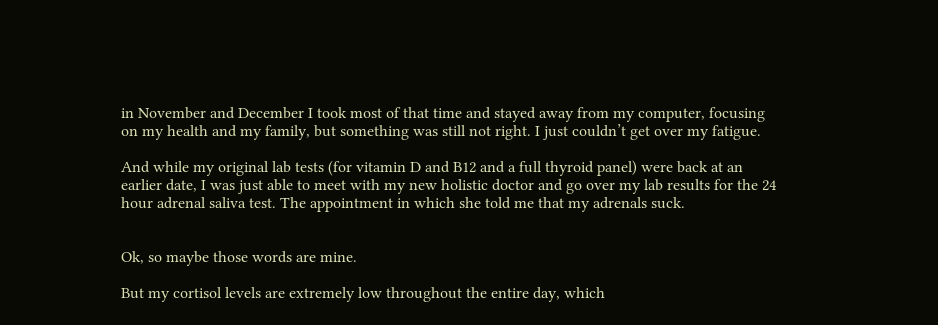in November and December I took most of that time and stayed away from my computer, focusing on my health and my family, but something was still not right. I just couldn’t get over my fatigue.

And while my original lab tests (for vitamin D and B12 and a full thyroid panel) were back at an earlier date, I was just able to meet with my new holistic doctor and go over my lab results for the 24 hour adrenal saliva test. The appointment in which she told me that my adrenals suck.


Ok, so maybe those words are mine.

But my cortisol levels are extremely low throughout the entire day, which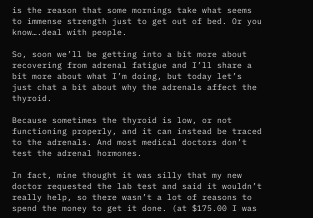is the reason that some mornings take what seems to immense strength just to get out of bed. Or you know….deal with people.

So, soon we’ll be getting into a bit more about recovering from adrenal fatigue and I’ll share a bit more about what I’m doing, but today let’s just chat a bit about why the adrenals affect the thyroid.

Because sometimes the thyroid is low, or not functioning properly, and it can instead be traced to the adrenals. And most medical doctors don’t test the adrenal hormones.

In fact, mine thought it was silly that my new doctor requested the lab test and said it wouldn’t really help, so there wasn’t a lot of reasons to spend the money to get it done. (at $175.00 I was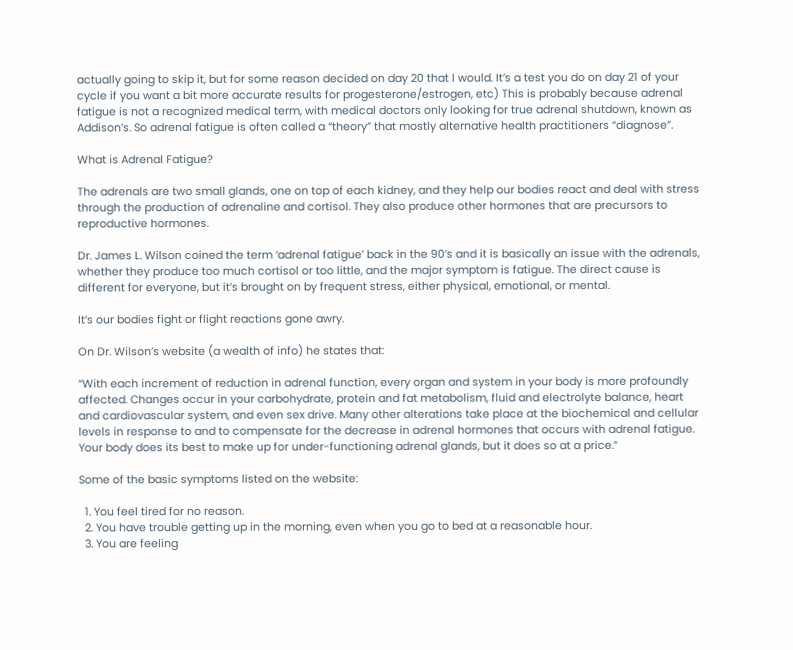actually going to skip it, but for some reason decided on day 20 that I would. It’s a test you do on day 21 of your cycle if you want a bit more accurate results for progesterone/estrogen, etc) This is probably because adrenal fatigue is not a recognized medical term, with medical doctors only looking for true adrenal shutdown, known as Addison’s. So adrenal fatigue is often called a “theory” that mostly alternative health practitioners “diagnose”.

What is Adrenal Fatigue?

The adrenals are two small glands, one on top of each kidney, and they help our bodies react and deal with stress through the production of adrenaline and cortisol. They also produce other hormones that are precursors to reproductive hormones.

Dr. James L. Wilson coined the term ‘adrenal fatigue’ back in the 90’s and it is basically an issue with the adrenals, whether they produce too much cortisol or too little, and the major symptom is fatigue. The direct cause is different for everyone, but it’s brought on by frequent stress, either physical, emotional, or mental.

It’s our bodies fight or flight reactions gone awry.

On Dr. Wilson’s website (a wealth of info) he states that:

“With each increment of reduction in adrenal function, every organ and system in your body is more profoundly affected. Changes occur in your carbohydrate, protein and fat metabolism, fluid and electrolyte balance, heart and cardiovascular system, and even sex drive. Many other alterations take place at the biochemical and cellular levels in response to and to compensate for the decrease in adrenal hormones that occurs with adrenal fatigue. Your body does its best to make up for under-functioning adrenal glands, but it does so at a price.”

Some of the basic symptoms listed on the website:

  1. You feel tired for no reason.
  2. You have trouble getting up in the morning, even when you go to bed at a reasonable hour.
  3. You are feeling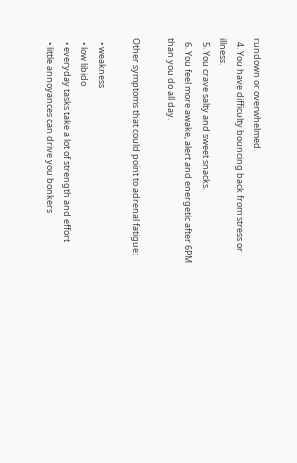rundown or overwhelmed.
  4. You have difficulty bouncing back from stress or illness.
  5. You crave salty and sweet snacks.
  6. You feel more awake, alert and energetic after 6PM than you do all day.

Other symptoms that could point to adrenal fatigue:

  • weakness
  • low libido
  • everyday tasks take a lot of strength and effort
  • little annoyances can drive you bonkers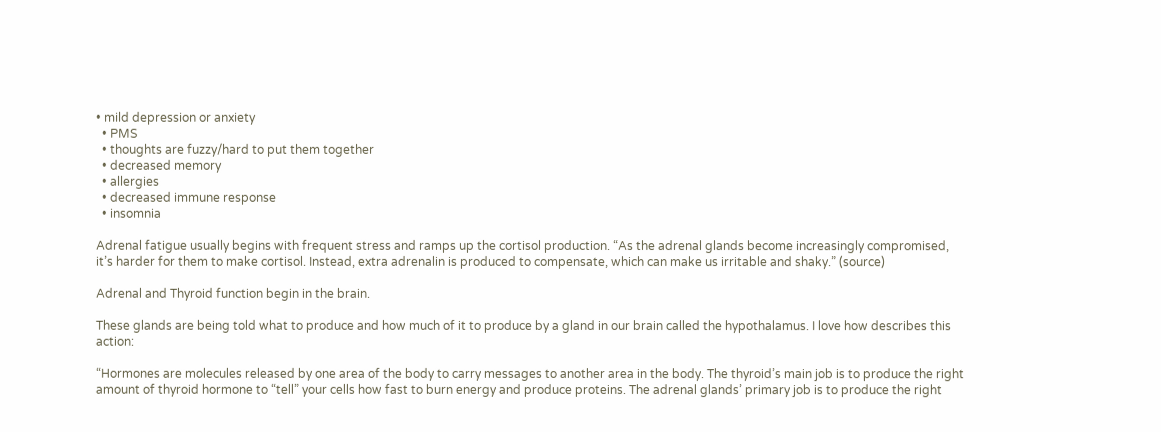• mild depression or anxiety
  • PMS
  • thoughts are fuzzy/hard to put them together
  • decreased memory
  • allergies
  • decreased immune response
  • insomnia

Adrenal fatigue usually begins with frequent stress and ramps up the cortisol production. “As the adrenal glands become increasingly compromised, it’s harder for them to make cortisol. Instead, extra adrenalin is produced to compensate, which can make us irritable and shaky.” (source)

Adrenal and Thyroid function begin in the brain.

These glands are being told what to produce and how much of it to produce by a gland in our brain called the hypothalamus. I love how describes this action:

“Hormones are molecules released by one area of the body to carry messages to another area in the body. The thyroid’s main job is to produce the right amount of thyroid hormone to “tell” your cells how fast to burn energy and produce proteins. The adrenal glands’ primary job is to produce the right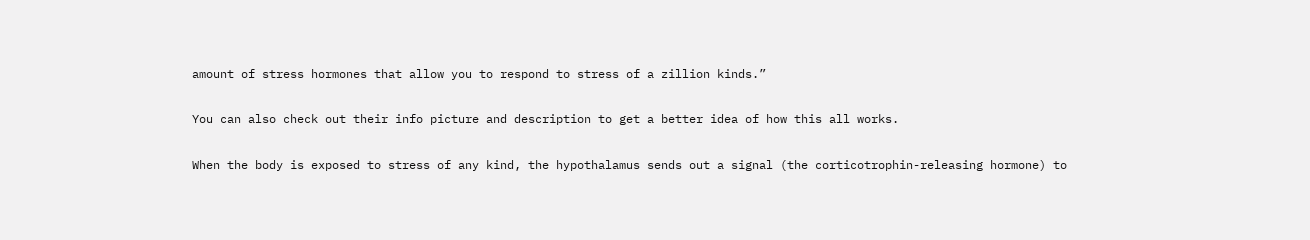amount of stress hormones that allow you to respond to stress of a zillion kinds.”

You can also check out their info picture and description to get a better idea of how this all works.

When the body is exposed to stress of any kind, the hypothalamus sends out a signal (the corticotrophin-releasing hormone) to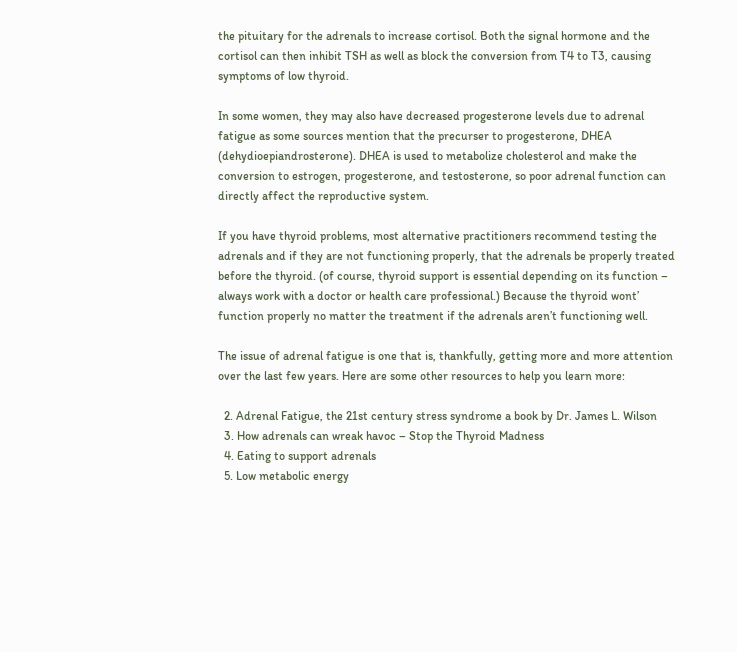the pituitary for the adrenals to increase cortisol. Both the signal hormone and the cortisol can then inhibit TSH as well as block the conversion from T4 to T3, causing symptoms of low thyroid.

In some women, they may also have decreased progesterone levels due to adrenal fatigue as some sources mention that the precurser to progesterone, DHEA (dehydioepiandrosterone). DHEA is used to metabolize cholesterol and make the conversion to estrogen, progesterone, and testosterone, so poor adrenal function can directly affect the reproductive system.

If you have thyroid problems, most alternative practitioners recommend testing the adrenals and if they are not functioning properly, that the adrenals be properly treated before the thyroid. (of course, thyroid support is essential depending on its function – always work with a doctor or health care professional.) Because the thyroid wont’ function properly no matter the treatment if the adrenals aren’t functioning well.

The issue of adrenal fatigue is one that is, thankfully, getting more and more attention over the last few years. Here are some other resources to help you learn more:

  2. Adrenal Fatigue, the 21st century stress syndrome a book by Dr. James L. Wilson
  3. How adrenals can wreak havoc – Stop the Thyroid Madness
  4. Eating to support adrenals
  5. Low metabolic energy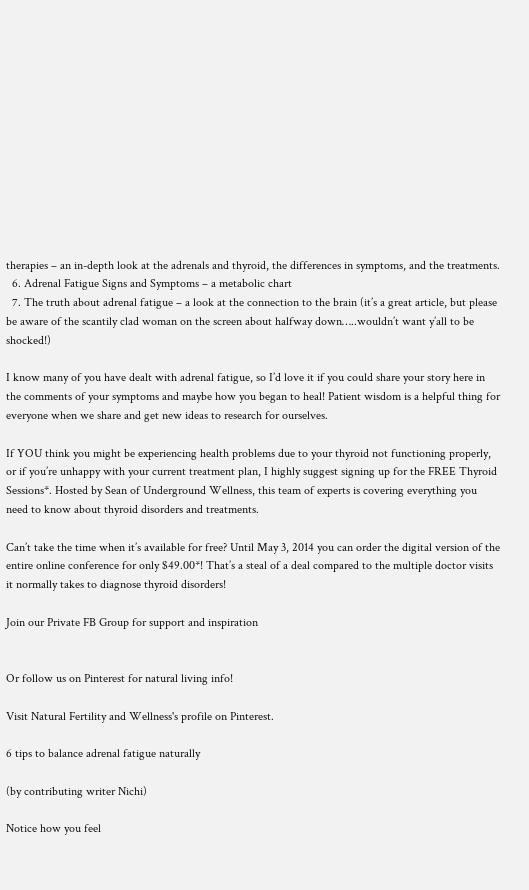therapies – an in-depth look at the adrenals and thyroid, the differences in symptoms, and the treatments.
  6. Adrenal Fatigue Signs and Symptoms – a metabolic chart
  7. The truth about adrenal fatigue – a look at the connection to the brain (it’s a great article, but please be aware of the scantily clad woman on the screen about halfway down…..wouldn’t want y’all to be shocked!)

I know many of you have dealt with adrenal fatigue, so I’d love it if you could share your story here in the comments of your symptoms and maybe how you began to heal! Patient wisdom is a helpful thing for everyone when we share and get new ideas to research for ourselves.

If YOU think you might be experiencing health problems due to your thyroid not functioning properly, or if you’re unhappy with your current treatment plan, I highly suggest signing up for the FREE Thyroid Sessions*. Hosted by Sean of Underground Wellness, this team of experts is covering everything you need to know about thyroid disorders and treatments.

Can’t take the time when it’s available for free? Until May 3, 2014 you can order the digital version of the entire online conference for only $49.00*! That’s a steal of a deal compared to the multiple doctor visits it normally takes to diagnose thyroid disorders!

Join our Private FB Group for support and inspiration


Or follow us on Pinterest for natural living info!

Visit Natural Fertility and Wellness's profile on Pinterest.

6 tips to balance adrenal fatigue naturally

(by contributing writer Nichi)

Notice how you feel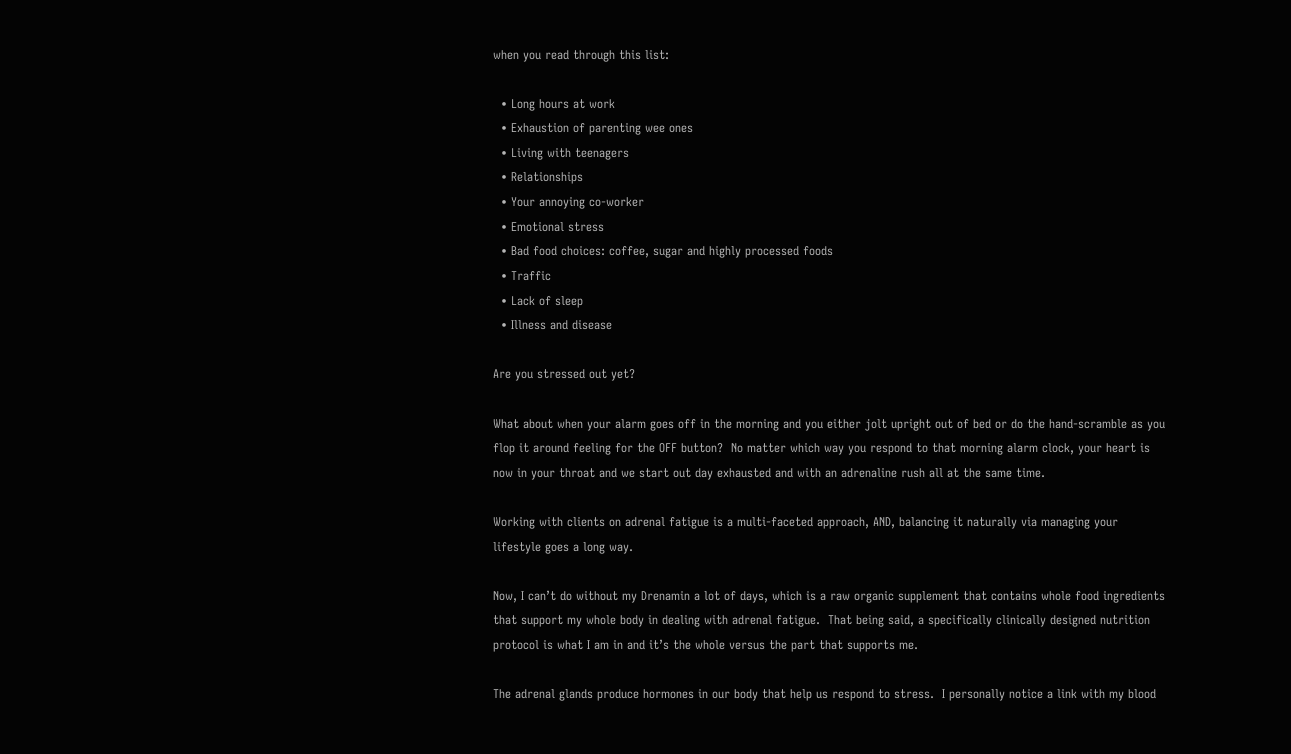when you read through this list:

  • Long hours at work
  • Exhaustion of parenting wee ones
  • Living with teenagers
  • Relationships
  • Your annoying co-worker
  • Emotional stress
  • Bad food choices: coffee, sugar and highly processed foods
  • Traffic
  • Lack of sleep
  • Illness and disease

Are you stressed out yet?

What about when your alarm goes off in the morning and you either jolt upright out of bed or do the hand-scramble as you flop it around feeling for the OFF button?  No matter which way you respond to that morning alarm clock, your heart is now in your throat and we start out day exhausted and with an adrenaline rush all at the same time.

Working with clients on adrenal fatigue is a multi-faceted approach, AND, balancing it naturally via managing your lifestyle goes a long way.

Now, I can’t do without my Drenamin a lot of days, which is a raw organic supplement that contains whole food ingredients that support my whole body in dealing with adrenal fatigue.  That being said, a specifically clinically designed nutrition protocol is what I am in and it’s the whole versus the part that supports me.

The adrenal glands produce hormones in our body that help us respond to stress.  I personally notice a link with my blood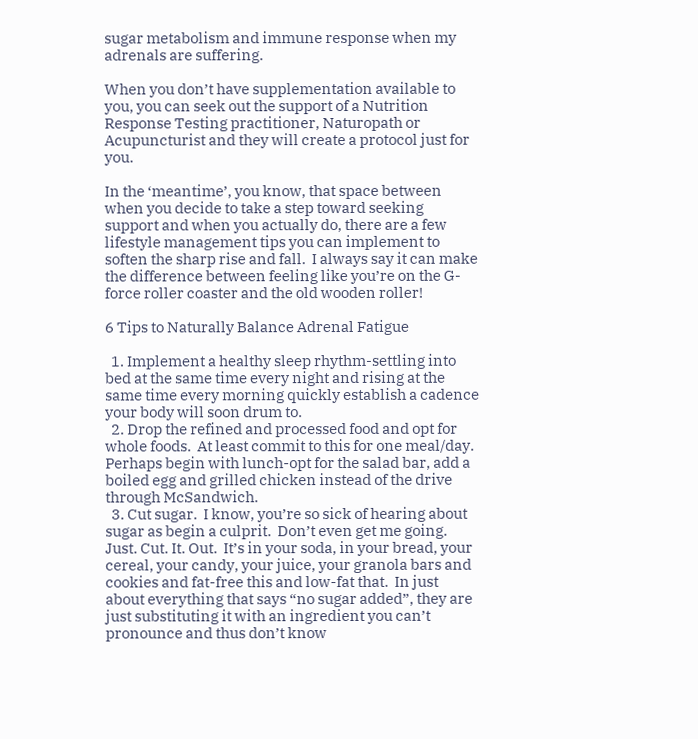sugar metabolism and immune response when my adrenals are suffering.

When you don’t have supplementation available to you, you can seek out the support of a Nutrition Response Testing practitioner, Naturopath or Acupuncturist and they will create a protocol just for you.

In the ‘meantime’, you know, that space between when you decide to take a step toward seeking support and when you actually do, there are a few lifestyle management tips you can implement to soften the sharp rise and fall.  I always say it can make the difference between feeling like you’re on the G-force roller coaster and the old wooden roller!

6 Tips to Naturally Balance Adrenal Fatigue

  1. Implement a healthy sleep rhythm-settling into bed at the same time every night and rising at the same time every morning quickly establish a cadence your body will soon drum to.
  2. Drop the refined and processed food and opt for whole foods.  At least commit to this for one meal/day.  Perhaps begin with lunch-opt for the salad bar, add a boiled egg and grilled chicken instead of the drive through McSandwich.
  3. Cut sugar.  I know, you’re so sick of hearing about sugar as begin a culprit.  Don’t even get me going.  Just. Cut. It. Out.  It’s in your soda, in your bread, your cereal, your candy, your juice, your granola bars and cookies and fat-free this and low-fat that.  In just about everything that says “no sugar added”, they are just substituting it with an ingredient you can’t pronounce and thus don’t know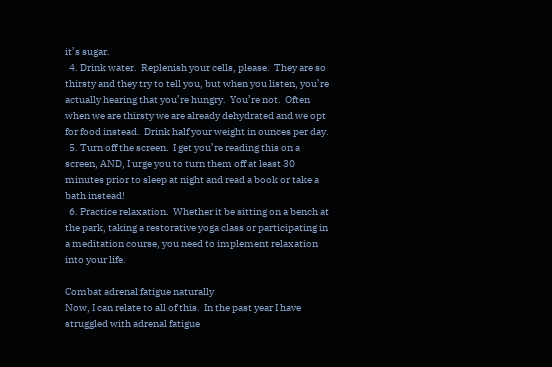it’s sugar.
  4. Drink water.  Replenish your cells, please.  They are so thirsty and they try to tell you, but when you listen, you’re actually hearing that you’re hungry.  You’re not.  Often when we are thirsty we are already dehydrated and we opt for food instead.  Drink half your weight in ounces per day.
  5. Turn off the screen.  I get you’re reading this on a screen, AND, I urge you to turn them off at least 30 minutes prior to sleep at night and read a book or take a bath instead!
  6. Practice relaxation.  Whether it be sitting on a bench at the park, taking a restorative yoga class or participating in a meditation course, you need to implement relaxation into your life.

Combat adrenal fatigue naturally
Now, I can relate to all of this.  In the past year I have struggled with adrenal fatigue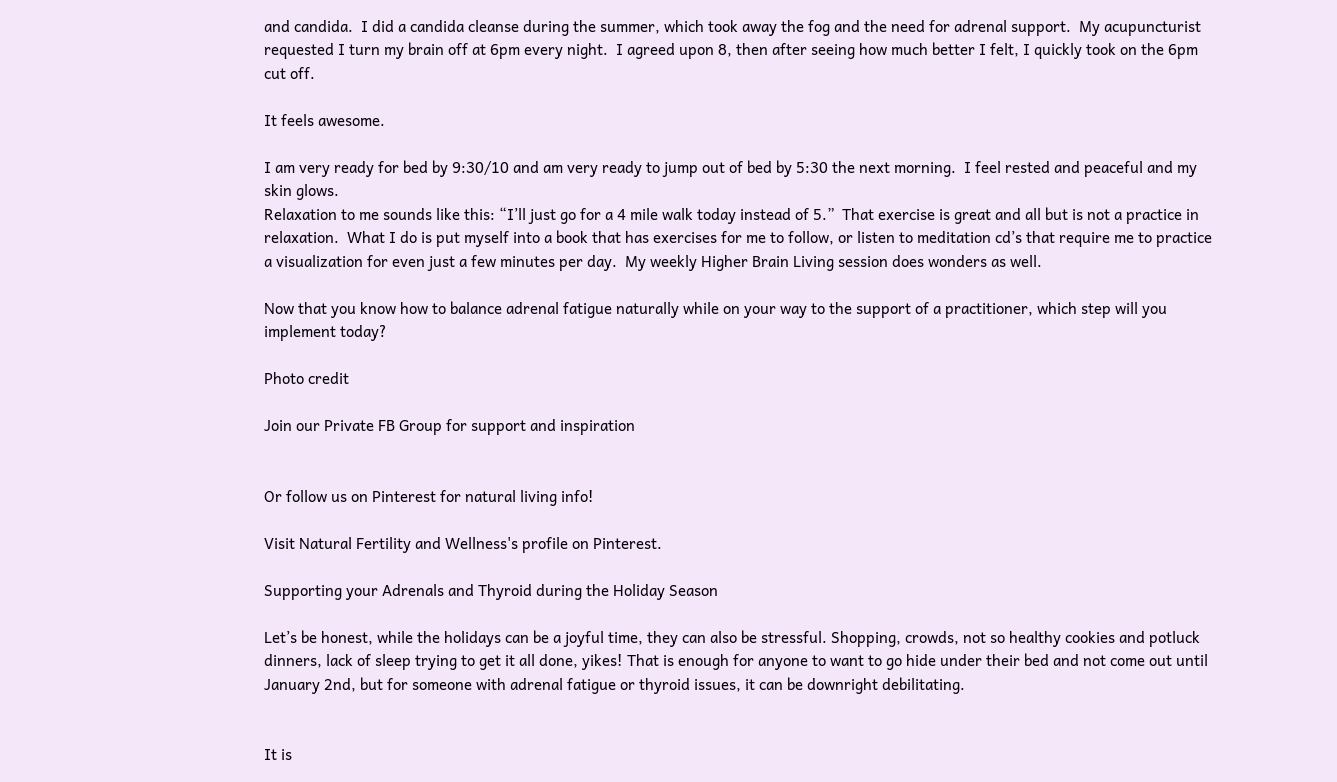and candida.  I did a candida cleanse during the summer, which took away the fog and the need for adrenal support.  My acupuncturist requested I turn my brain off at 6pm every night.  I agreed upon 8, then after seeing how much better I felt, I quickly took on the 6pm cut off.

It feels awesome.

I am very ready for bed by 9:30/10 and am very ready to jump out of bed by 5:30 the next morning.  I feel rested and peaceful and my skin glows.
Relaxation to me sounds like this: “I’ll just go for a 4 mile walk today instead of 5.”  That exercise is great and all but is not a practice in relaxation.  What I do is put myself into a book that has exercises for me to follow, or listen to meditation cd’s that require me to practice a visualization for even just a few minutes per day.  My weekly Higher Brain Living session does wonders as well.

Now that you know how to balance adrenal fatigue naturally while on your way to the support of a practitioner, which step will you implement today?

Photo credit

Join our Private FB Group for support and inspiration


Or follow us on Pinterest for natural living info!

Visit Natural Fertility and Wellness's profile on Pinterest.

Supporting your Adrenals and Thyroid during the Holiday Season

Let’s be honest, while the holidays can be a joyful time, they can also be stressful. Shopping, crowds, not so healthy cookies and potluck dinners, lack of sleep trying to get it all done, yikes! That is enough for anyone to want to go hide under their bed and not come out until January 2nd, but for someone with adrenal fatigue or thyroid issues, it can be downright debilitating.


It is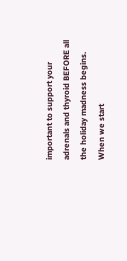important to support your adrenals and thyroid BEFORE all the holiday madness begins. When we start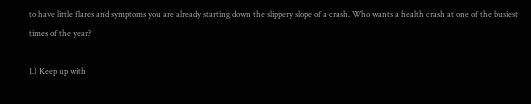to have little flares and symptoms you are already starting down the slippery slope of a crash. Who wants a health crash at one of the busiest times of the year?

1.) Keep up with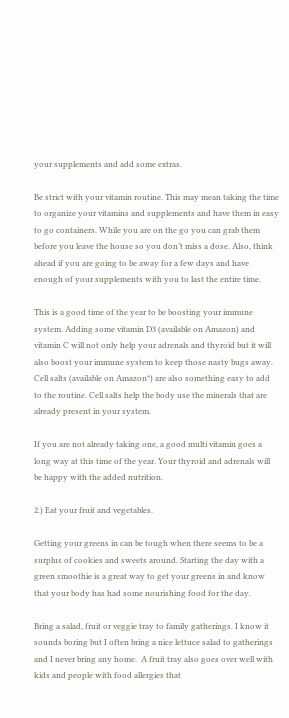your supplements and add some extras.

Be strict with your vitamin routine. This may mean taking the time to organize your vitamins and supplements and have them in easy to go containers. While you are on the go you can grab them before you leave the house so you don’t miss a dose. Also, think ahead if you are going to be away for a few days and have enough of your supplements with you to last the entire time.

This is a good time of the year to be boosting your immune system. Adding some vitamin D3 (available on Amazon) and vitamin C will not only help your adrenals and thyroid but it will also boost your immune system to keep those nasty bugs away. Cell salts (available on Amazon*) are also something easy to add to the routine. Cell salts help the body use the minerals that are already present in your system.

If you are not already taking one, a good multi vitamin goes a long way at this time of the year. Your thyroid and adrenals will be happy with the added nutrition.

2.) Eat your fruit and vegetables.

Getting your greens in can be tough when there seems to be a surplus of cookies and sweets around. Starting the day with a green smoothie is a great way to get your greens in and know that your body has had some nourishing food for the day.

Bring a salad, fruit or veggie tray to family gatherings. I know it sounds boring but I often bring a nice lettuce salad to gatherings and I never bring any home.  A fruit tray also goes over well with kids and people with food allergies that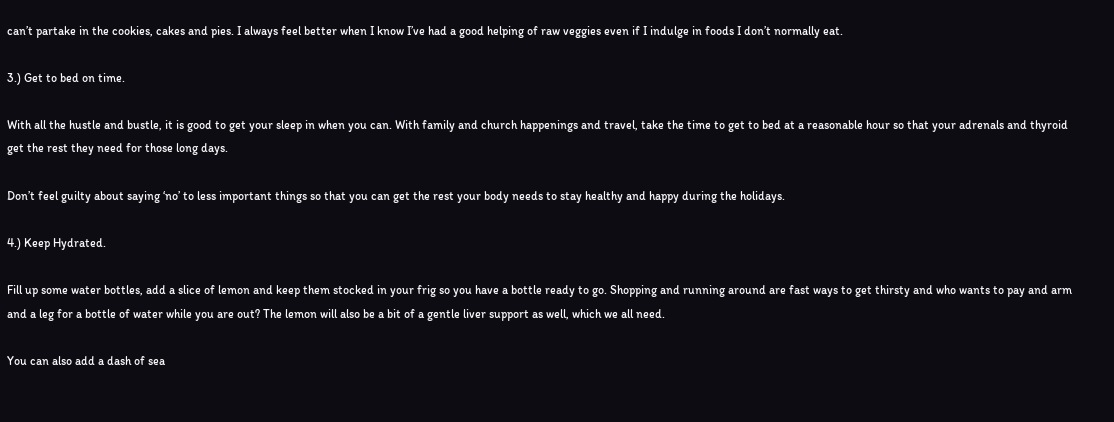can’t partake in the cookies, cakes and pies. I always feel better when I know I’ve had a good helping of raw veggies even if I indulge in foods I don’t normally eat.

3.) Get to bed on time.

With all the hustle and bustle, it is good to get your sleep in when you can. With family and church happenings and travel, take the time to get to bed at a reasonable hour so that your adrenals and thyroid get the rest they need for those long days.

Don’t feel guilty about saying ‘no’ to less important things so that you can get the rest your body needs to stay healthy and happy during the holidays.

4.) Keep Hydrated.

Fill up some water bottles, add a slice of lemon and keep them stocked in your frig so you have a bottle ready to go. Shopping and running around are fast ways to get thirsty and who wants to pay and arm and a leg for a bottle of water while you are out? The lemon will also be a bit of a gentle liver support as well, which we all need.

You can also add a dash of sea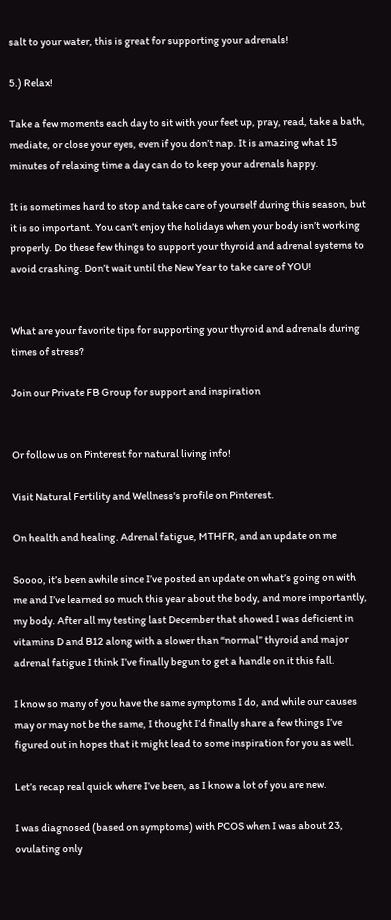salt to your water, this is great for supporting your adrenals!

5.) Relax!

Take a few moments each day to sit with your feet up, pray, read, take a bath, mediate, or close your eyes, even if you don’t nap. It is amazing what 15 minutes of relaxing time a day can do to keep your adrenals happy.

It is sometimes hard to stop and take care of yourself during this season, but it is so important. You can’t enjoy the holidays when your body isn’t working properly. Do these few things to support your thyroid and adrenal systems to avoid crashing. Don’t wait until the New Year to take care of YOU!


What are your favorite tips for supporting your thyroid and adrenals during times of stress?

Join our Private FB Group for support and inspiration


Or follow us on Pinterest for natural living info!

Visit Natural Fertility and Wellness's profile on Pinterest.

On health and healing. Adrenal fatigue, MTHFR, and an update on me

Soooo, it’s been awhile since I’ve posted an update on what’s going on with me and I’ve learned so much this year about the body, and more importantly, my body. After all my testing last December that showed I was deficient in vitamins D and B12 along with a slower than “normal” thyroid and major adrenal fatigue I think I’ve finally begun to get a handle on it this fall.

I know so many of you have the same symptoms I do, and while our causes may or may not be the same, I thought I’d finally share a few things I’ve figured out in hopes that it might lead to some inspiration for you as well.

Let’s recap real quick where I’ve been, as I know a lot of you are new.

I was diagnosed (based on symptoms) with PCOS when I was about 23, ovulating only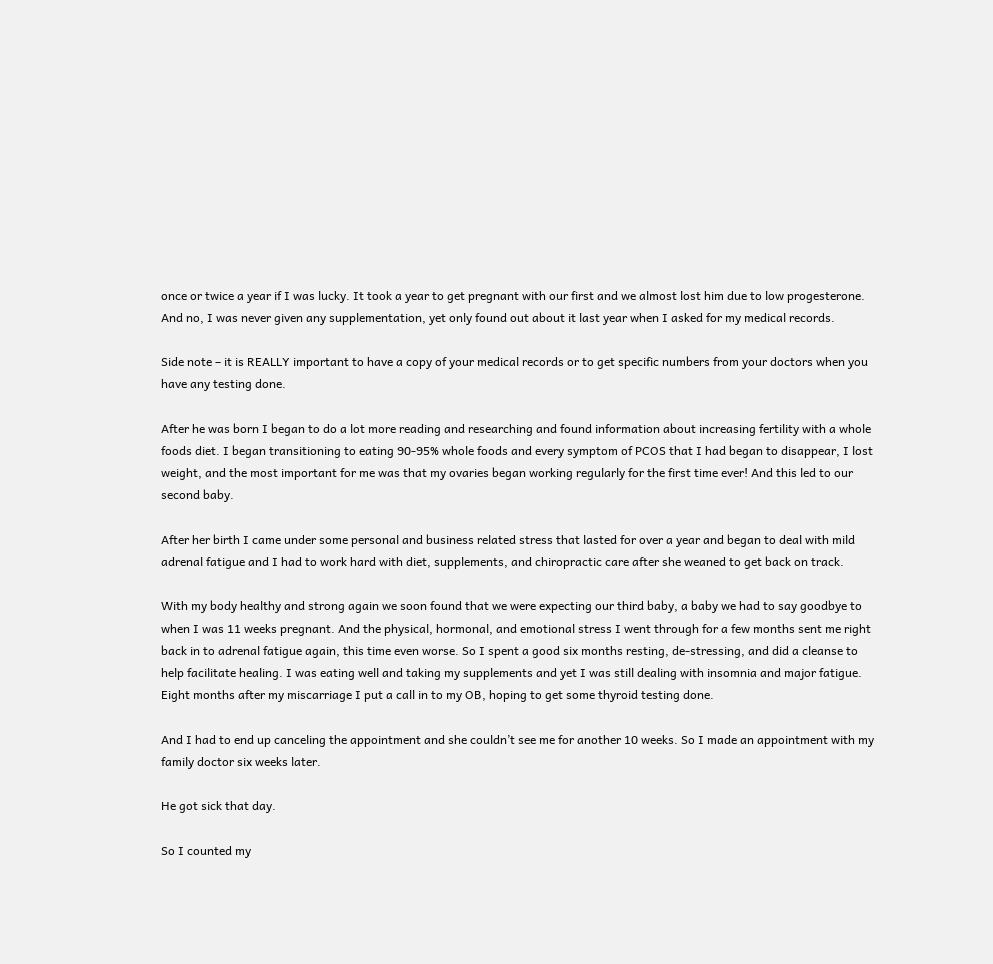once or twice a year if I was lucky. It took a year to get pregnant with our first and we almost lost him due to low progesterone. And no, I was never given any supplementation, yet only found out about it last year when I asked for my medical records.

Side note – it is REALLY important to have a copy of your medical records or to get specific numbers from your doctors when you have any testing done.

After he was born I began to do a lot more reading and researching and found information about increasing fertility with a whole foods diet. I began transitioning to eating 90-95% whole foods and every symptom of PCOS that I had began to disappear, I lost weight, and the most important for me was that my ovaries began working regularly for the first time ever! And this led to our second baby.

After her birth I came under some personal and business related stress that lasted for over a year and began to deal with mild adrenal fatigue and I had to work hard with diet, supplements, and chiropractic care after she weaned to get back on track.

With my body healthy and strong again we soon found that we were expecting our third baby, a baby we had to say goodbye to when I was 11 weeks pregnant. And the physical, hormonal, and emotional stress I went through for a few months sent me right back in to adrenal fatigue again, this time even worse. So I spent a good six months resting, de-stressing, and did a cleanse to help facilitate healing. I was eating well and taking my supplements and yet I was still dealing with insomnia and major fatigue. Eight months after my miscarriage I put a call in to my OB, hoping to get some thyroid testing done.

And I had to end up canceling the appointment and she couldn’t see me for another 10 weeks. So I made an appointment with my family doctor six weeks later.

He got sick that day.

So I counted my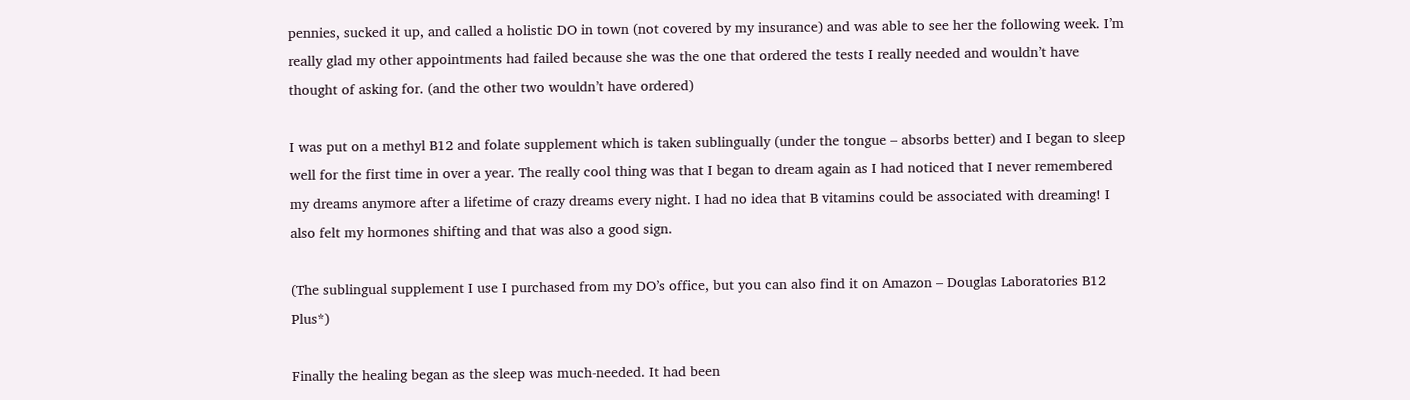pennies, sucked it up, and called a holistic DO in town (not covered by my insurance) and was able to see her the following week. I’m really glad my other appointments had failed because she was the one that ordered the tests I really needed and wouldn’t have thought of asking for. (and the other two wouldn’t have ordered)

I was put on a methyl B12 and folate supplement which is taken sublingually (under the tongue – absorbs better) and I began to sleep well for the first time in over a year. The really cool thing was that I began to dream again as I had noticed that I never remembered my dreams anymore after a lifetime of crazy dreams every night. I had no idea that B vitamins could be associated with dreaming! I also felt my hormones shifting and that was also a good sign.

(The sublingual supplement I use I purchased from my DO’s office, but you can also find it on Amazon – Douglas Laboratories B12 Plus*)

Finally the healing began as the sleep was much-needed. It had been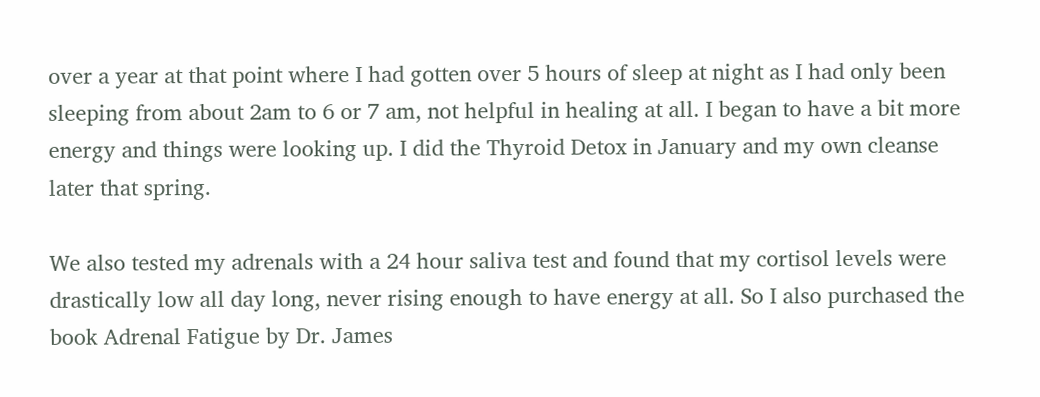over a year at that point where I had gotten over 5 hours of sleep at night as I had only been sleeping from about 2am to 6 or 7 am, not helpful in healing at all. I began to have a bit more energy and things were looking up. I did the Thyroid Detox in January and my own cleanse later that spring.

We also tested my adrenals with a 24 hour saliva test and found that my cortisol levels were drastically low all day long, never rising enough to have energy at all. So I also purchased the book Adrenal Fatigue by Dr. James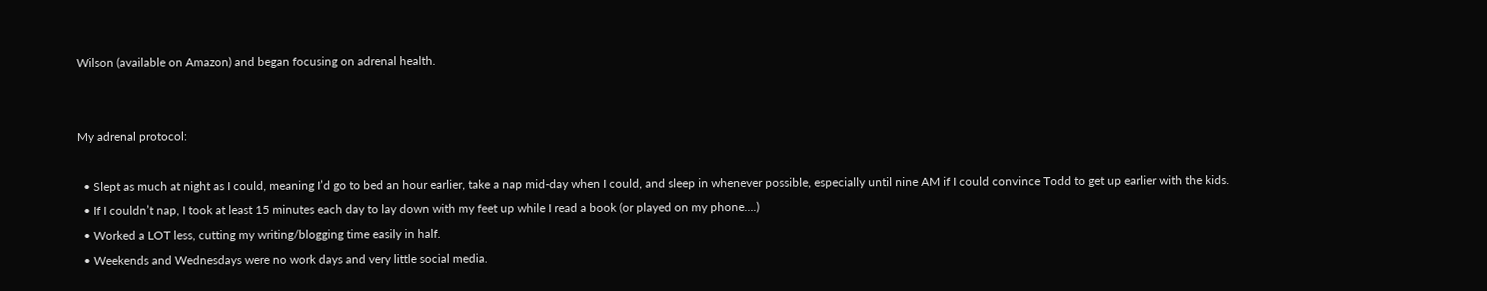Wilson (available on Amazon) and began focusing on adrenal health.


My adrenal protocol:

  • Slept as much at night as I could, meaning I’d go to bed an hour earlier, take a nap mid-day when I could, and sleep in whenever possible, especially until nine AM if I could convince Todd to get up earlier with the kids.
  • If I couldn’t nap, I took at least 15 minutes each day to lay down with my feet up while I read a book (or played on my phone….)
  • Worked a LOT less, cutting my writing/blogging time easily in half.
  • Weekends and Wednesdays were no work days and very little social media.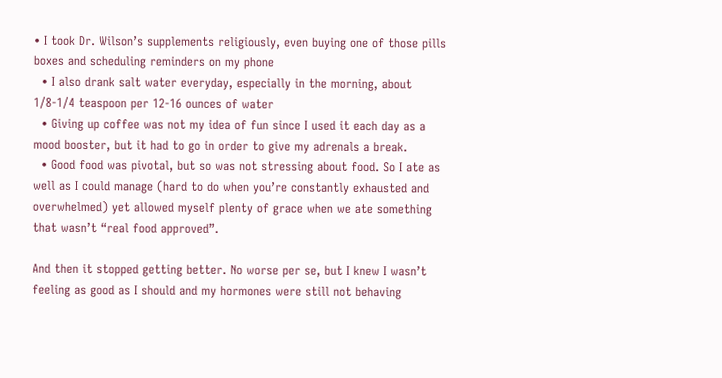• I took Dr. Wilson’s supplements religiously, even buying one of those pills boxes and scheduling reminders on my phone
  • I also drank salt water everyday, especially in the morning, about 1/8-1/4 teaspoon per 12-16 ounces of water
  • Giving up coffee was not my idea of fun since I used it each day as a mood booster, but it had to go in order to give my adrenals a break.
  • Good food was pivotal, but so was not stressing about food. So I ate as well as I could manage (hard to do when you’re constantly exhausted and overwhelmed) yet allowed myself plenty of grace when we ate something that wasn’t “real food approved”.

And then it stopped getting better. No worse per se, but I knew I wasn’t feeling as good as I should and my hormones were still not behaving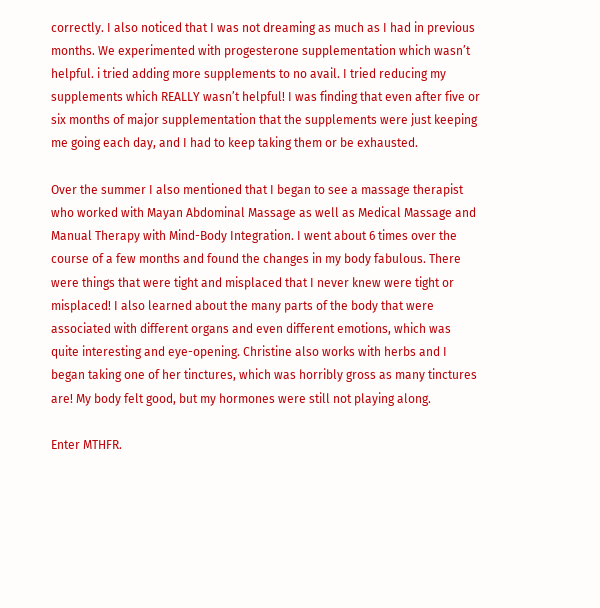correctly. I also noticed that I was not dreaming as much as I had in previous months. We experimented with progesterone supplementation which wasn’t helpful. i tried adding more supplements to no avail. I tried reducing my supplements which REALLY wasn’t helpful! I was finding that even after five or six months of major supplementation that the supplements were just keeping me going each day, and I had to keep taking them or be exhausted.

Over the summer I also mentioned that I began to see a massage therapist who worked with Mayan Abdominal Massage as well as Medical Massage and Manual Therapy with Mind-Body Integration. I went about 6 times over the course of a few months and found the changes in my body fabulous. There were things that were tight and misplaced that I never knew were tight or misplaced! I also learned about the many parts of the body that were associated with different organs and even different emotions, which was quite interesting and eye-opening. Christine also works with herbs and I began taking one of her tinctures, which was horribly gross as many tinctures are! My body felt good, but my hormones were still not playing along.

Enter MTHFR.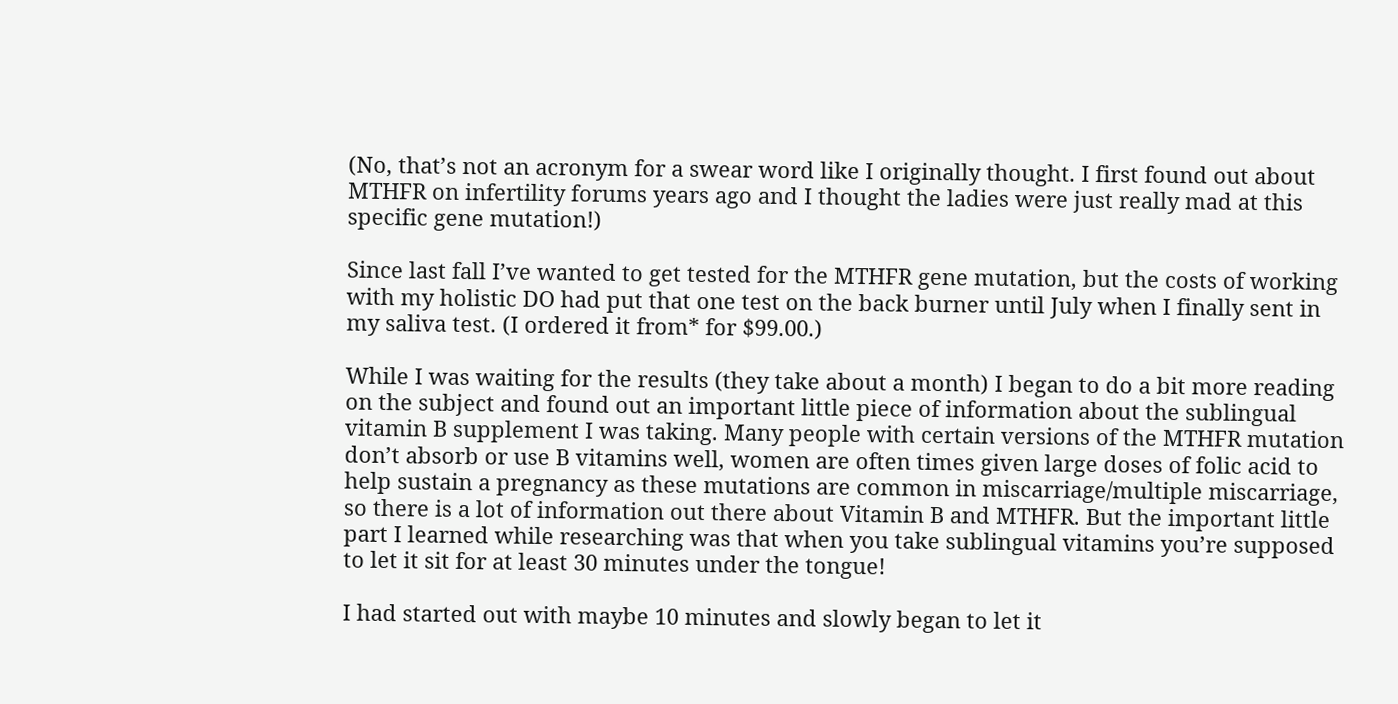(No, that’s not an acronym for a swear word like I originally thought. I first found out about MTHFR on infertility forums years ago and I thought the ladies were just really mad at this specific gene mutation!)

Since last fall I’ve wanted to get tested for the MTHFR gene mutation, but the costs of working with my holistic DO had put that one test on the back burner until July when I finally sent in my saliva test. (I ordered it from* for $99.00.)

While I was waiting for the results (they take about a month) I began to do a bit more reading on the subject and found out an important little piece of information about the sublingual vitamin B supplement I was taking. Many people with certain versions of the MTHFR mutation don’t absorb or use B vitamins well, women are often times given large doses of folic acid to help sustain a pregnancy as these mutations are common in miscarriage/multiple miscarriage, so there is a lot of information out there about Vitamin B and MTHFR. But the important little part I learned while researching was that when you take sublingual vitamins you’re supposed to let it sit for at least 30 minutes under the tongue!

I had started out with maybe 10 minutes and slowly began to let it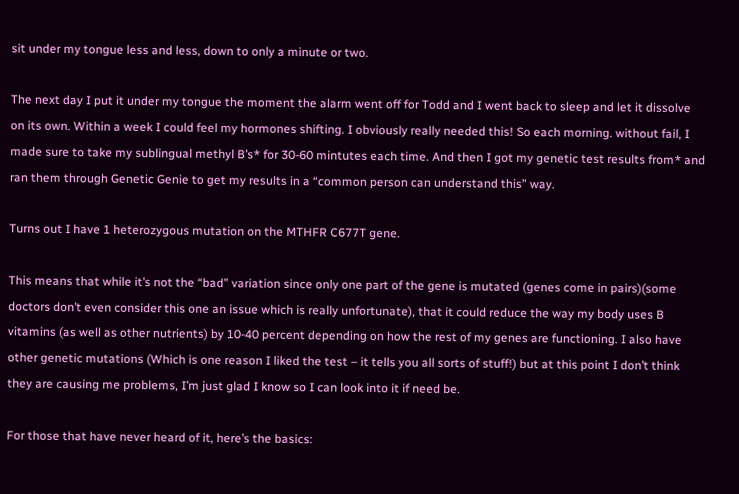sit under my tongue less and less, down to only a minute or two.

The next day I put it under my tongue the moment the alarm went off for Todd and I went back to sleep and let it dissolve on its own. Within a week I could feel my hormones shifting. I obviously really needed this! So each morning. without fail, I made sure to take my sublingual methyl B’s* for 30-60 mintutes each time. And then I got my genetic test results from* and ran them through Genetic Genie to get my results in a “common person can understand this” way.

Turns out I have 1 heterozygous mutation on the MTHFR C677T gene.

This means that while it’s not the “bad” variation since only one part of the gene is mutated (genes come in pairs)(some doctors don’t even consider this one an issue which is really unfortunate), that it could reduce the way my body uses B vitamins (as well as other nutrients) by 10-40 percent depending on how the rest of my genes are functioning. I also have other genetic mutations (Which is one reason I liked the test – it tells you all sorts of stuff!) but at this point I don’t think they are causing me problems, I’m just glad I know so I can look into it if need be.

For those that have never heard of it, here’s the basics: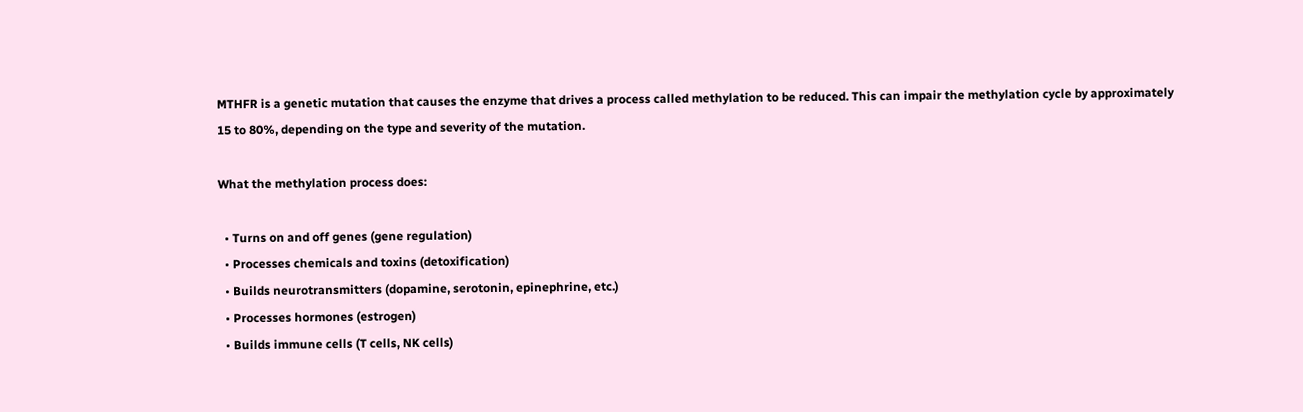MTHFR is a genetic mutation that causes the enzyme that drives a process called methylation to be reduced. This can impair the methylation cycle by approximately 15 to 80%, depending on the type and severity of the mutation.

What the methylation process does:

  • Turns on and off genes (gene regulation)
  • Processes chemicals and toxins (detoxification)
  • Builds neurotransmitters (dopamine, serotonin, epinephrine, etc.)
  • Processes hormones (estrogen)
  • Builds immune cells (T cells, NK cells)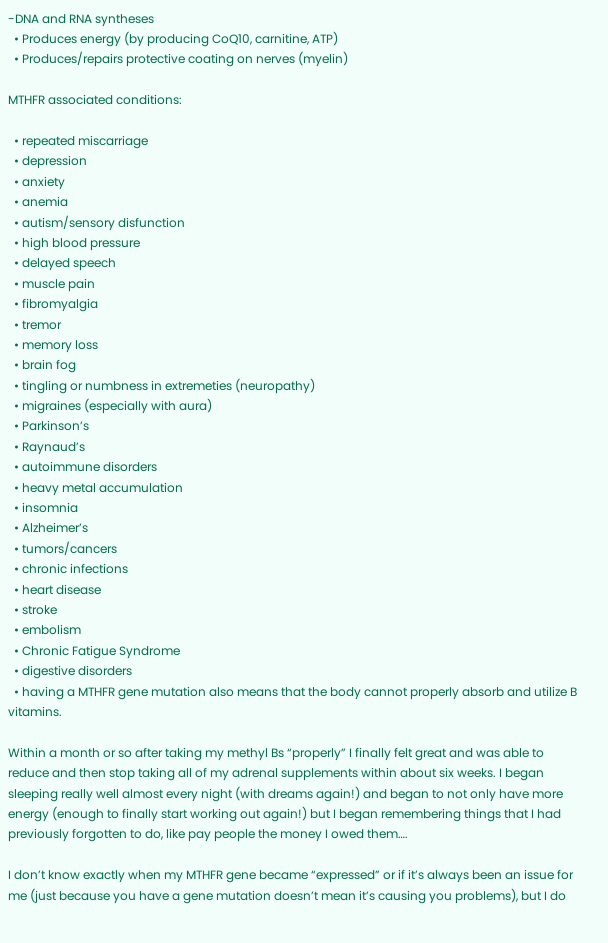-DNA and RNA syntheses
  • Produces energy (by producing CoQ10, carnitine, ATP)
  • Produces/repairs protective coating on nerves (myelin)

MTHFR associated conditions:

  • repeated miscarriage
  • depression
  • anxiety
  • anemia
  • autism/sensory disfunction
  • high blood pressure
  • delayed speech
  • muscle pain
  • fibromyalgia
  • tremor
  • memory loss
  • brain fog
  • tingling or numbness in extremeties (neuropathy)
  • migraines (especially with aura)
  • Parkinson’s
  • Raynaud’s
  • autoimmune disorders
  • heavy metal accumulation
  • insomnia
  • Alzheimer’s
  • tumors/cancers
  • chronic infections
  • heart disease
  • stroke
  • embolism
  • Chronic Fatigue Syndrome
  • digestive disorders
  • having a MTHFR gene mutation also means that the body cannot properly absorb and utilize B vitamins.

Within a month or so after taking my methyl Bs “properly” I finally felt great and was able to reduce and then stop taking all of my adrenal supplements within about six weeks. I began sleeping really well almost every night (with dreams again!) and began to not only have more energy (enough to finally start working out again!) but I began remembering things that I had previously forgotten to do, like pay people the money I owed them….

I don’t know exactly when my MTHFR gene became “expressed” or if it’s always been an issue for me (just because you have a gene mutation doesn’t mean it’s causing you problems), but I do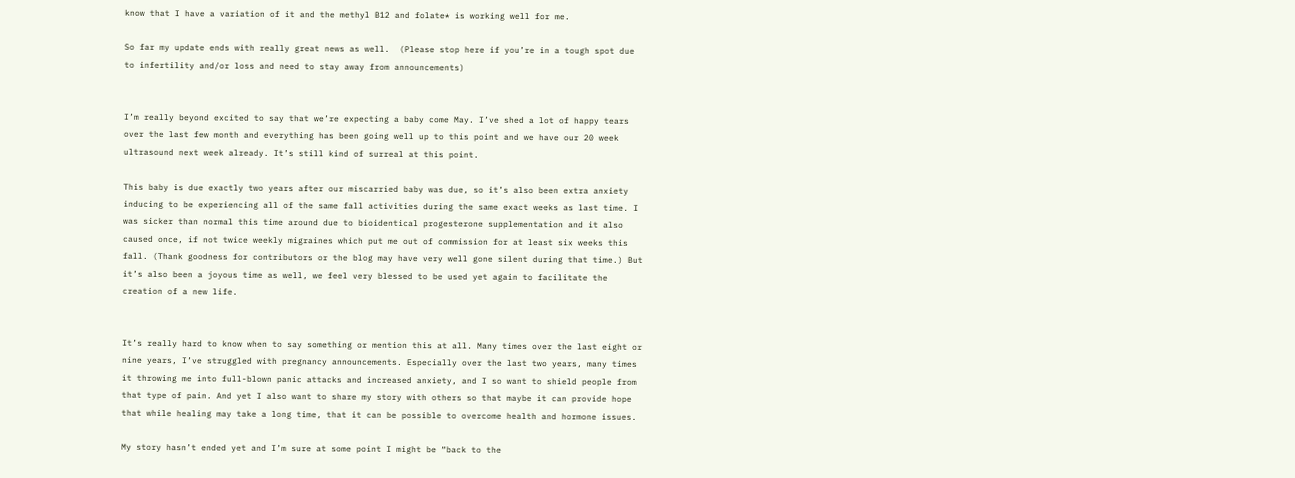know that I have a variation of it and the methyl B12 and folate* is working well for me.

So far my update ends with really great news as well.  (Please stop here if you’re in a tough spot due to infertility and/or loss and need to stay away from announcements)


I’m really beyond excited to say that we’re expecting a baby come May. I’ve shed a lot of happy tears over the last few month and everything has been going well up to this point and we have our 20 week ultrasound next week already. It’s still kind of surreal at this point.

This baby is due exactly two years after our miscarried baby was due, so it’s also been extra anxiety inducing to be experiencing all of the same fall activities during the same exact weeks as last time. I was sicker than normal this time around due to bioidentical progesterone supplementation and it also caused once, if not twice weekly migraines which put me out of commission for at least six weeks this fall. (Thank goodness for contributors or the blog may have very well gone silent during that time.) But it’s also been a joyous time as well, we feel very blessed to be used yet again to facilitate the creation of a new life.


It’s really hard to know when to say something or mention this at all. Many times over the last eight or nine years, I’ve struggled with pregnancy announcements. Especially over the last two years, many times it throwing me into full-blown panic attacks and increased anxiety, and I so want to shield people from that type of pain. And yet I also want to share my story with others so that maybe it can provide hope that while healing may take a long time, that it can be possible to overcome health and hormone issues.

My story hasn’t ended yet and I’m sure at some point I might be “back to the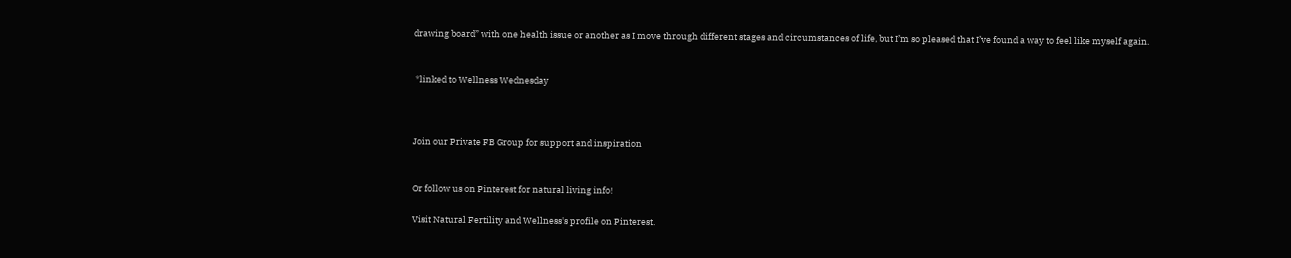drawing board” with one health issue or another as I move through different stages and circumstances of life, but I’m so pleased that I’ve found a way to feel like myself again.


 *linked to Wellness Wednesday



Join our Private FB Group for support and inspiration


Or follow us on Pinterest for natural living info!

Visit Natural Fertility and Wellness's profile on Pinterest.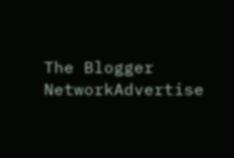The Blogger NetworkAdvertise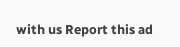with us Report this ad